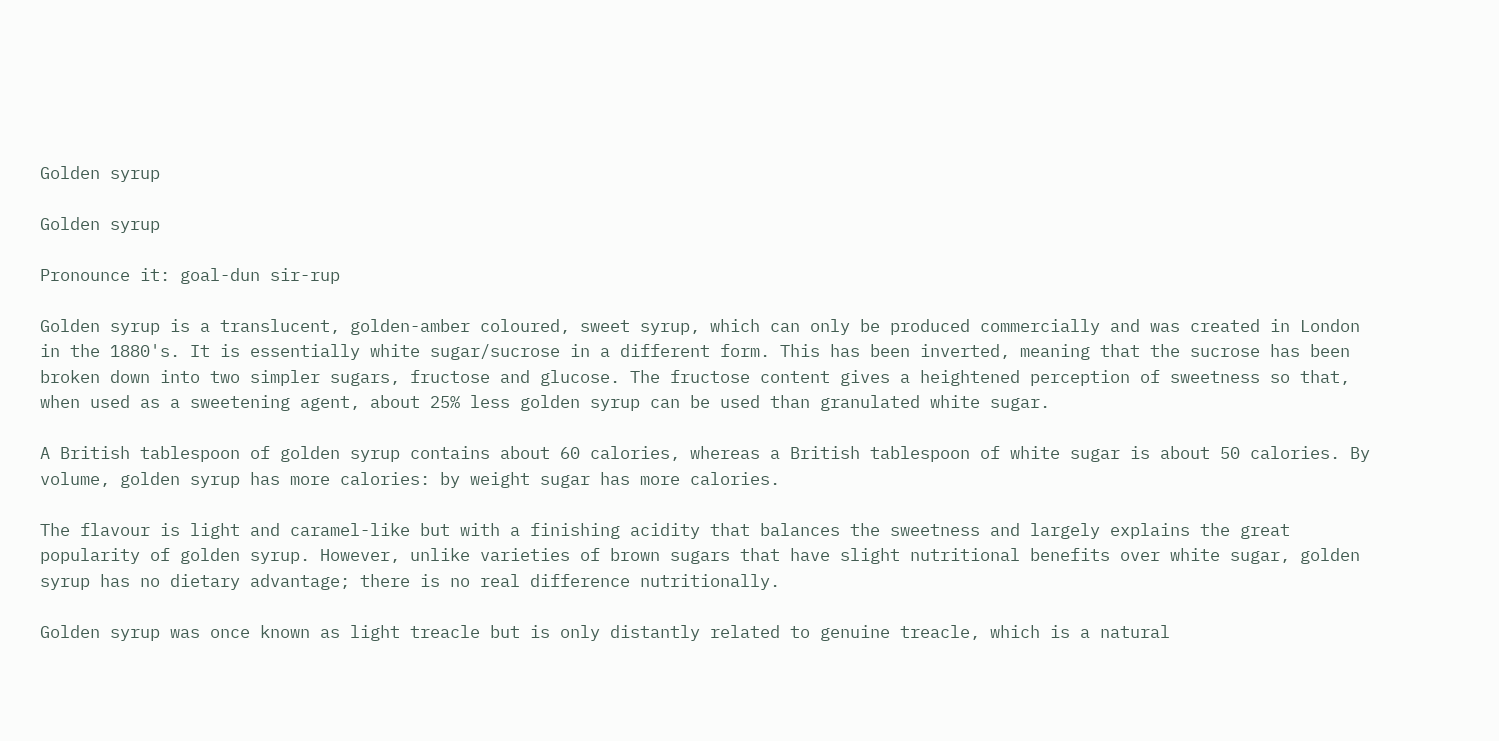Golden syrup

Golden syrup

Pronounce it: goal-dun sir-rup

Golden syrup is a translucent, golden-amber coloured, sweet syrup, which can only be produced commercially and was created in London in the 1880's. It is essentially white sugar/sucrose in a different form. This has been inverted, meaning that the sucrose has been broken down into two simpler sugars, fructose and glucose. The fructose content gives a heightened perception of sweetness so that, when used as a sweetening agent, about 25% less golden syrup can be used than granulated white sugar.

A British tablespoon of golden syrup contains about 60 calories, whereas a British tablespoon of white sugar is about 50 calories. By volume, golden syrup has more calories: by weight sugar has more calories.

The flavour is light and caramel-like but with a finishing acidity that balances the sweetness and largely explains the great popularity of golden syrup. However, unlike varieties of brown sugars that have slight nutritional benefits over white sugar, golden syrup has no dietary advantage; there is no real difference nutritionally.

Golden syrup was once known as light treacle but is only distantly related to genuine treacle, which is a natural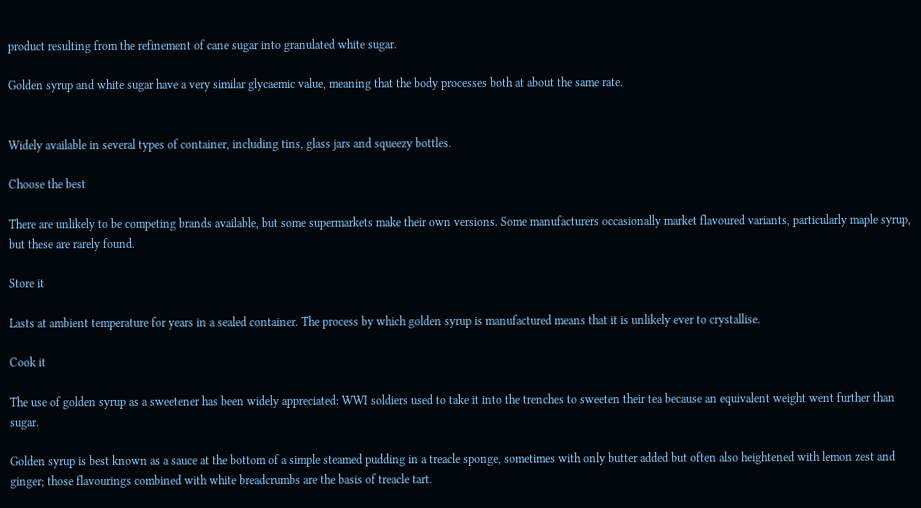product resulting from the refinement of cane sugar into granulated white sugar.

Golden syrup and white sugar have a very similar glycaemic value, meaning that the body processes both at about the same rate.


Widely available in several types of container, including tins, glass jars and squeezy bottles.

Choose the best

There are unlikely to be competing brands available, but some supermarkets make their own versions. Some manufacturers occasionally market flavoured variants, particularly maple syrup, but these are rarely found.

Store it

Lasts at ambient temperature for years in a sealed container. The process by which golden syrup is manufactured means that it is unlikely ever to crystallise.

Cook it

The use of golden syrup as a sweetener has been widely appreciated: WWI soldiers used to take it into the trenches to sweeten their tea because an equivalent weight went further than sugar.

Golden syrup is best known as a sauce at the bottom of a simple steamed pudding in a treacle sponge, sometimes with only butter added but often also heightened with lemon zest and ginger; those flavourings combined with white breadcrumbs are the basis of treacle tart.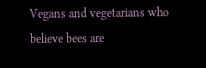Vegans and vegetarians who believe bees are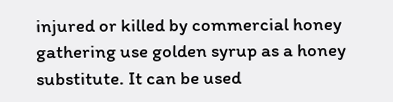injured or killed by commercial honey gathering use golden syrup as a honey substitute. It can be used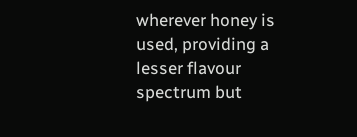wherever honey is used, providing a lesser flavour spectrum but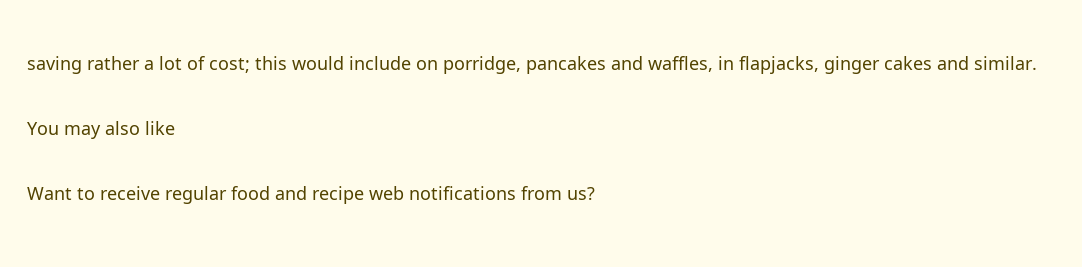saving rather a lot of cost; this would include on porridge, pancakes and waffles, in flapjacks, ginger cakes and similar.

You may also like

Want to receive regular food and recipe web notifications from us?